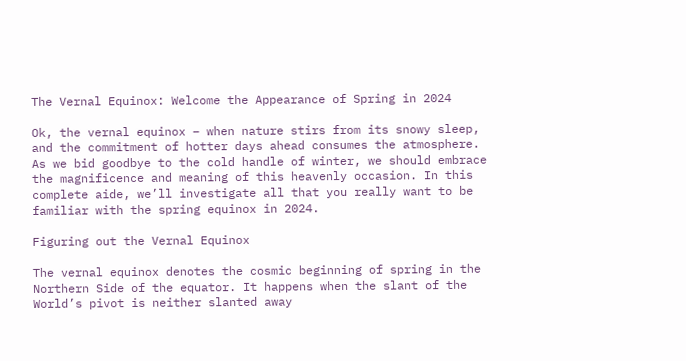The Vernal Equinox: Welcome the Appearance of Spring in 2024

Ok, the vernal equinox – when nature stirs from its snowy sleep, and the commitment of hotter days ahead consumes the atmosphere. As we bid goodbye to the cold handle of winter, we should embrace the magnificence and meaning of this heavenly occasion. In this complete aide, we’ll investigate all that you really want to be familiar with the spring equinox in 2024.

Figuring out the Vernal Equinox

The vernal equinox denotes the cosmic beginning of spring in the Northern Side of the equator. It happens when the slant of the World’s pivot is neither slanted away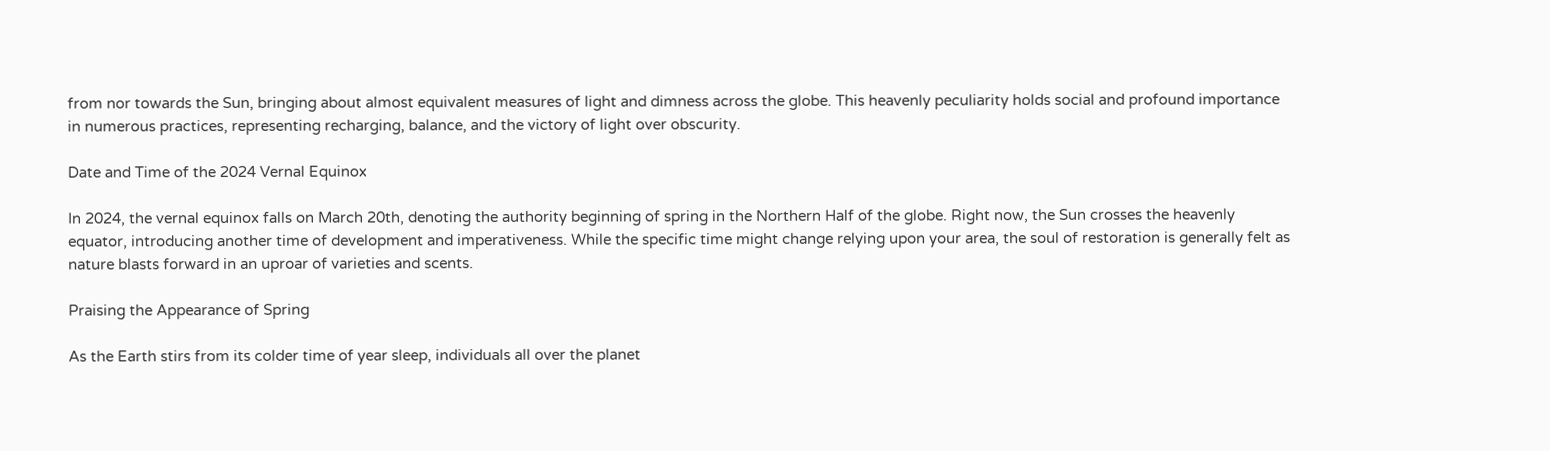from nor towards the Sun, bringing about almost equivalent measures of light and dimness across the globe. This heavenly peculiarity holds social and profound importance in numerous practices, representing recharging, balance, and the victory of light over obscurity.

Date and Time of the 2024 Vernal Equinox

In 2024, the vernal equinox falls on March 20th, denoting the authority beginning of spring in the Northern Half of the globe. Right now, the Sun crosses the heavenly equator, introducing another time of development and imperativeness. While the specific time might change relying upon your area, the soul of restoration is generally felt as nature blasts forward in an uproar of varieties and scents.

Praising the Appearance of Spring

As the Earth stirs from its colder time of year sleep, individuals all over the planet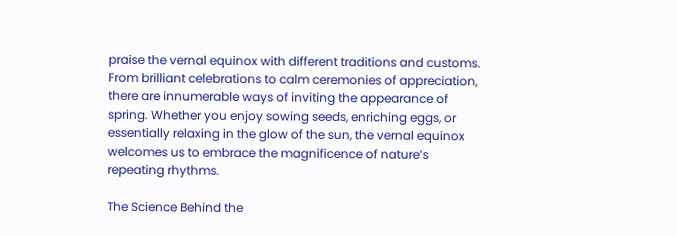praise the vernal equinox with different traditions and customs. From brilliant celebrations to calm ceremonies of appreciation, there are innumerable ways of inviting the appearance of spring. Whether you enjoy sowing seeds, enriching eggs, or essentially relaxing in the glow of the sun, the vernal equinox welcomes us to embrace the magnificence of nature’s repeating rhythms.

The Science Behind the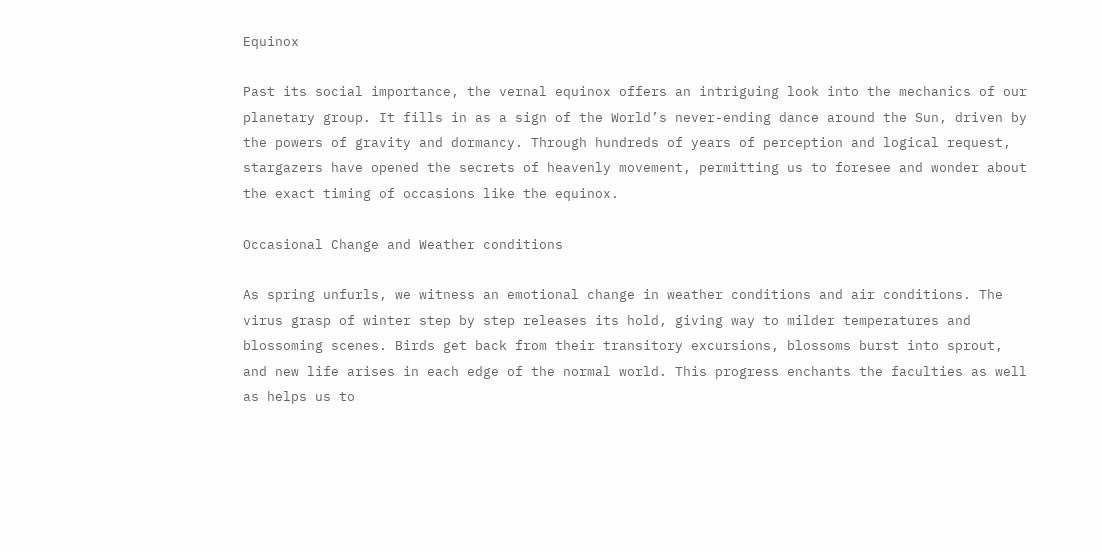Equinox

Past its social importance, the vernal equinox offers an intriguing look into the mechanics of our planetary group. It fills in as a sign of the World’s never-ending dance around the Sun, driven by the powers of gravity and dormancy. Through hundreds of years of perception and logical request, stargazers have opened the secrets of heavenly movement, permitting us to foresee and wonder about the exact timing of occasions like the equinox.

Occasional Change and Weather conditions

As spring unfurls, we witness an emotional change in weather conditions and air conditions. The virus grasp of winter step by step releases its hold, giving way to milder temperatures and blossoming scenes. Birds get back from their transitory excursions, blossoms burst into sprout, and new life arises in each edge of the normal world. This progress enchants the faculties as well as helps us to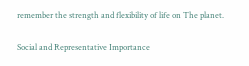remember the strength and flexibility of life on The planet.

Social and Representative Importance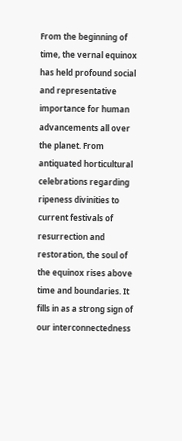From the beginning of time, the vernal equinox has held profound social and representative importance for human advancements all over the planet. From antiquated horticultural celebrations regarding ripeness divinities to current festivals of resurrection and restoration, the soul of the equinox rises above time and boundaries. It fills in as a strong sign of our interconnectedness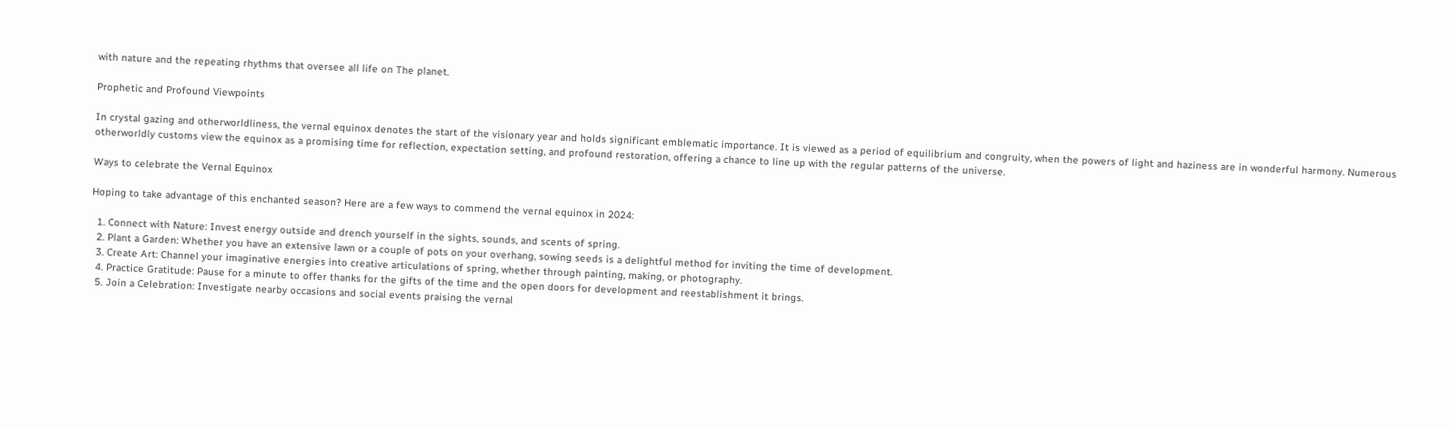with nature and the repeating rhythms that oversee all life on The planet.

Prophetic and Profound Viewpoints

In crystal gazing and otherworldliness, the vernal equinox denotes the start of the visionary year and holds significant emblematic importance. It is viewed as a period of equilibrium and congruity, when the powers of light and haziness are in wonderful harmony. Numerous otherworldly customs view the equinox as a promising time for reflection, expectation setting, and profound restoration, offering a chance to line up with the regular patterns of the universe.

Ways to celebrate the Vernal Equinox

Hoping to take advantage of this enchanted season? Here are a few ways to commend the vernal equinox in 2024:

  1. Connect with Nature: Invest energy outside and drench yourself in the sights, sounds, and scents of spring.
  2. Plant a Garden: Whether you have an extensive lawn or a couple of pots on your overhang, sowing seeds is a delightful method for inviting the time of development.
  3. Create Art: Channel your imaginative energies into creative articulations of spring, whether through painting, making, or photography.
  4. Practice Gratitude: Pause for a minute to offer thanks for the gifts of the time and the open doors for development and reestablishment it brings.
  5. Join a Celebration: Investigate nearby occasions and social events praising the vernal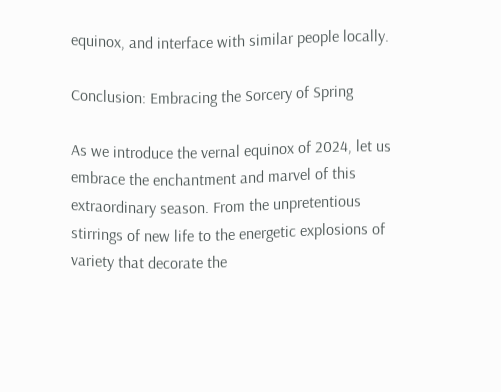equinox, and interface with similar people locally.

Conclusion: Embracing the Sorcery of Spring

As we introduce the vernal equinox of 2024, let us embrace the enchantment and marvel of this extraordinary season. From the unpretentious stirrings of new life to the energetic explosions of variety that decorate the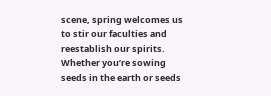scene, spring welcomes us to stir our faculties and reestablish our spirits. Whether you’re sowing seeds in the earth or seeds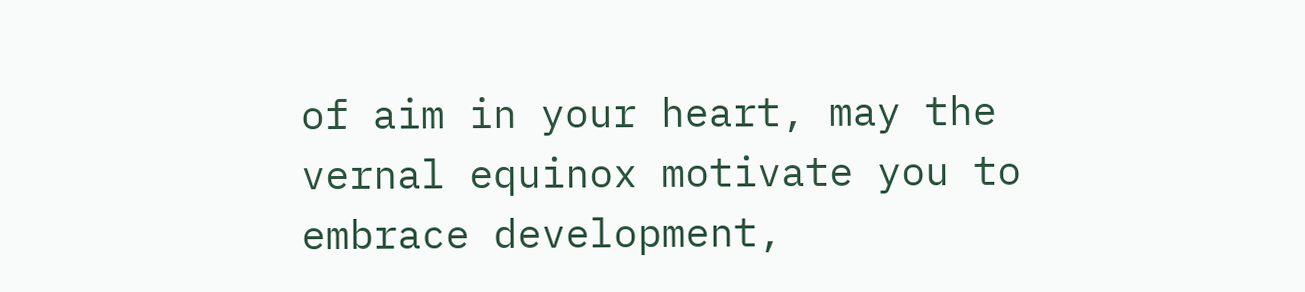of aim in your heart, may the vernal equinox motivate you to embrace development,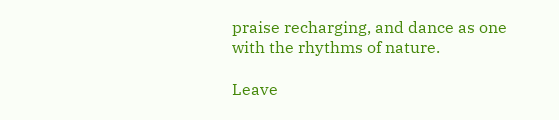praise recharging, and dance as one with the rhythms of nature.

Leave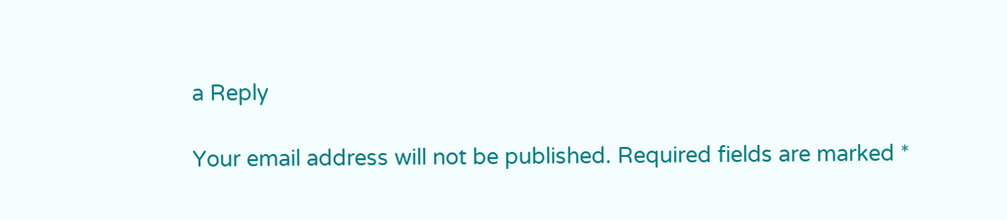a Reply

Your email address will not be published. Required fields are marked *